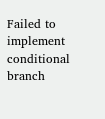Failed to implement conditional branch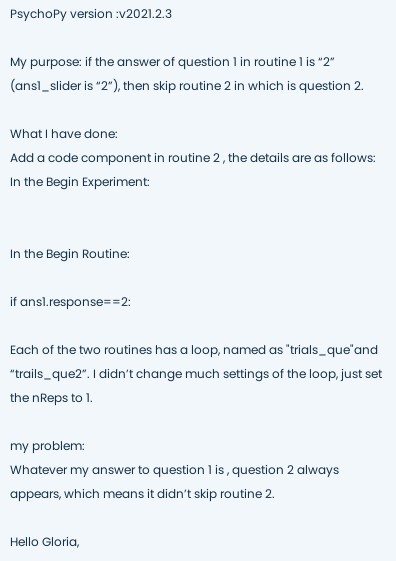PsychoPy version :v2021.2.3

My purpose: if the answer of question 1 in routine 1 is “2” (ans1_slider is “2”), then skip routine 2 in which is question 2.

What I have done:
Add a code component in routine 2 , the details are as follows:
In the Begin Experiment:


In the Begin Routine:

if ans1.response==2:

Each of the two routines has a loop, named as "trials_que"and “trails_que2”. I didn’t change much settings of the loop, just set the nReps to 1.

my problem:
Whatever my answer to question 1 is , question 2 always appears, which means it didn’t skip routine 2.

Hello Gloria,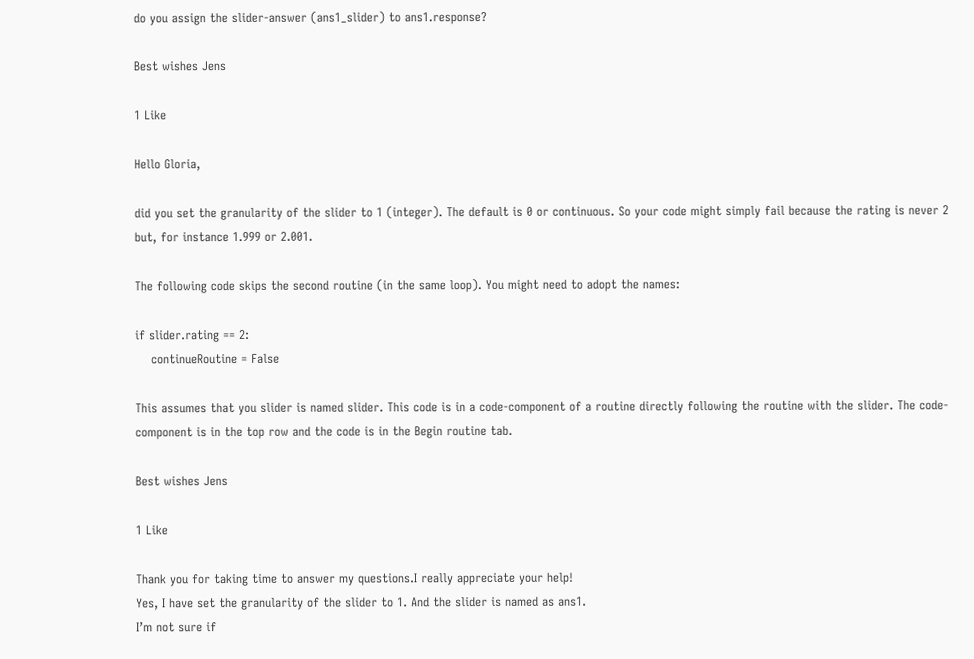do you assign the slider-answer (ans1_slider) to ans1.response?

Best wishes Jens

1 Like

Hello Gloria,

did you set the granularity of the slider to 1 (integer). The default is 0 or continuous. So your code might simply fail because the rating is never 2 but, for instance 1.999 or 2.001.

The following code skips the second routine (in the same loop). You might need to adopt the names:

if slider.rating == 2:
    continueRoutine = False

This assumes that you slider is named slider. This code is in a code-component of a routine directly following the routine with the slider. The code-component is in the top row and the code is in the Begin routine tab.

Best wishes Jens

1 Like

Thank you for taking time to answer my questions.I really appreciate your help!
Yes, I have set the granularity of the slider to 1. And the slider is named as ans1.
I’m not sure if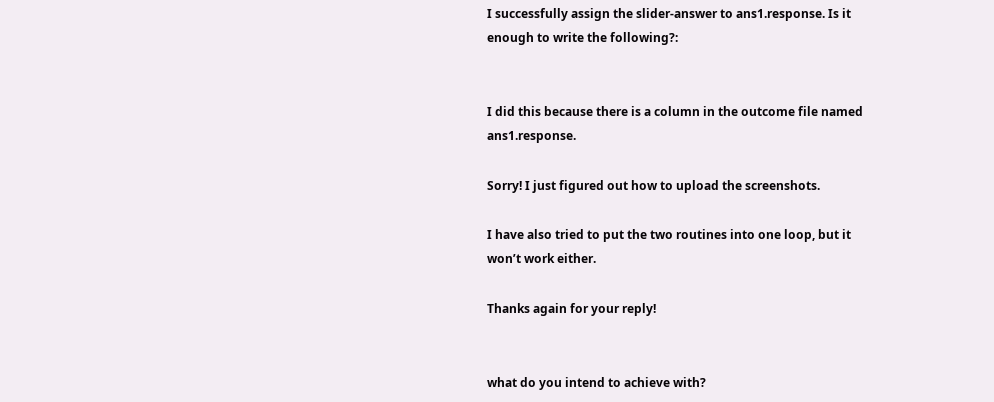I successfully assign the slider-answer to ans1.response. Is it enough to write the following?:


I did this because there is a column in the outcome file named ans1.response.

Sorry! I just figured out how to upload the screenshots.

I have also tried to put the two routines into one loop, but it won’t work either.

Thanks again for your reply!


what do you intend to achieve with?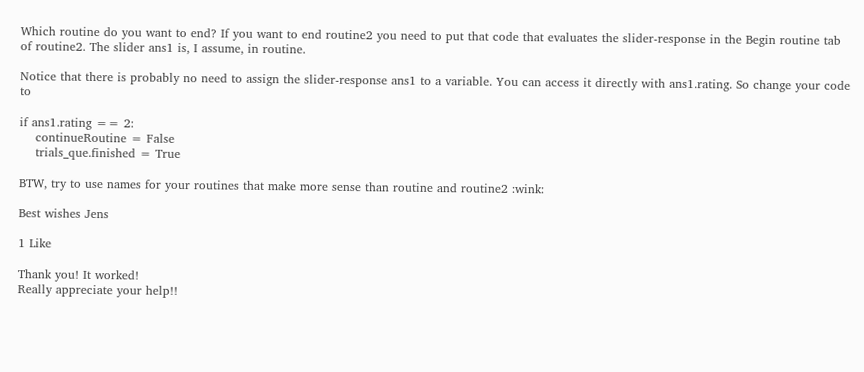Which routine do you want to end? If you want to end routine2 you need to put that code that evaluates the slider-response in the Begin routine tab of routine2. The slider ans1 is, I assume, in routine.

Notice that there is probably no need to assign the slider-response ans1 to a variable. You can access it directly with ans1.rating. So change your code to

if ans1.rating == 2:
    continueRoutine = False
    trials_que.finished = True

BTW, try to use names for your routines that make more sense than routine and routine2 :wink:

Best wishes Jens

1 Like

Thank you! It worked!
Really appreciate your help!!